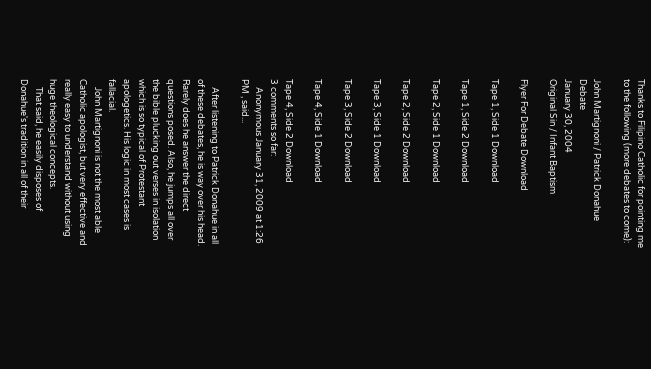Thanks to Filipino Catholic for pointing me to the following (more debates to come):

John Martignoni / Patrick Donahue Debate
January 30, 2004
Original Sin / Infant Baptism

Flyer For Debate Download

Tape 1, Side 1 Download

Tape 1, Side 2 Download

Tape 2, Side 1 Download

Tape 2, Side 2 Download

Tape 3, Side 1 Download

Tape 3, Side 2 Download

Tape 4, Side 1 Download

Tape 4, Side 2 Download
3 comments so far:
    Anonymous January 31, 2009 at 1:26 PM , said...

    After listening to Patrick Donahue in all of these debates, he is way over his head. Rarely does he answer the direct questions posed. Also, he jumps all over the bible plucking out verses in isolation which is so typical of Protestant apologetics. His logic in most cases is fallacial.
    John Martignoni is not the most able Catholic apologist, but very effective and really easy to understand without using huge theological concepts.
    That said, he easily disposes of Donahue's tradition in all of their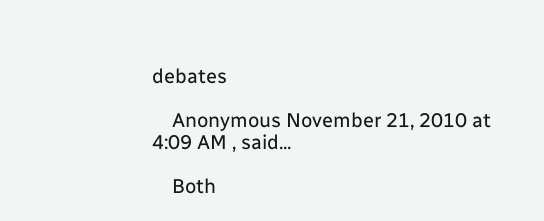debates

    Anonymous November 21, 2010 at 4:09 AM , said...

    Both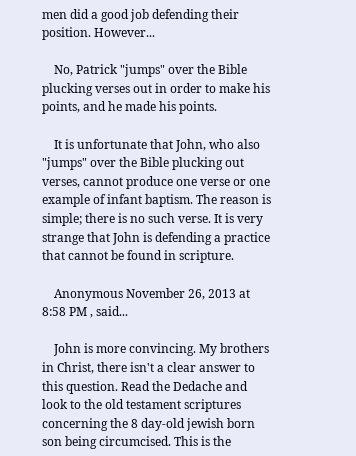men did a good job defending their position. However...

    No, Patrick "jumps" over the Bible plucking verses out in order to make his points, and he made his points.

    It is unfortunate that John, who also "jumps" over the Bible plucking out verses, cannot produce one verse or one example of infant baptism. The reason is simple; there is no such verse. It is very strange that John is defending a practice that cannot be found in scripture.

    Anonymous November 26, 2013 at 8:58 PM , said...

    John is more convincing. My brothers in Christ, there isn't a clear answer to this question. Read the Dedache and look to the old testament scriptures concerning the 8 day-old jewish born son being circumcised. This is the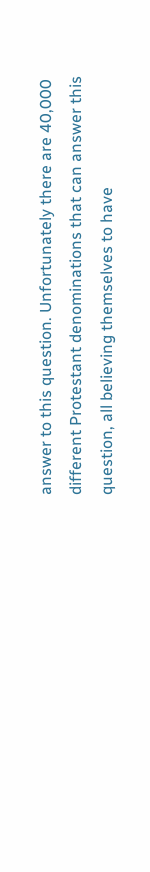answer to this question. Unfortunately there are 40,000 different Protestant denominations that can answer this question, all believing themselves to have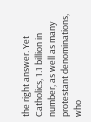the right answer. Yet Catholics, 1.1 billion in number, as well as many protestant denominations, who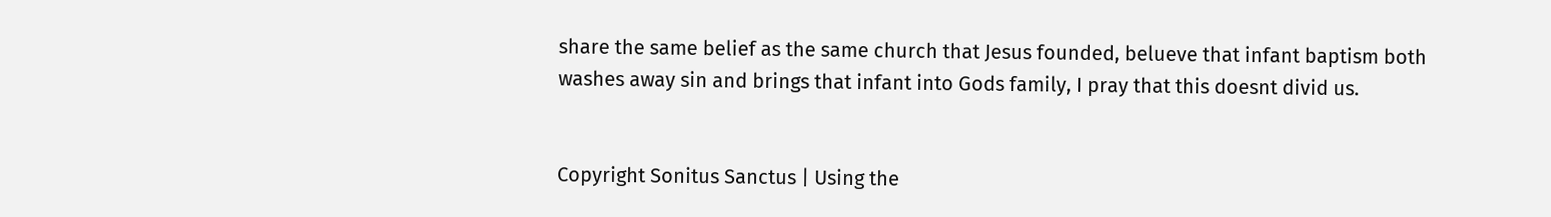share the same belief as the same church that Jesus founded, belueve that infant baptism both washes away sin and brings that infant into Gods family, I pray that this doesnt divid us.


Copyright Sonitus Sanctus | Using the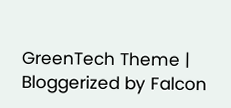GreenTech Theme | Bloggerized by Falcon